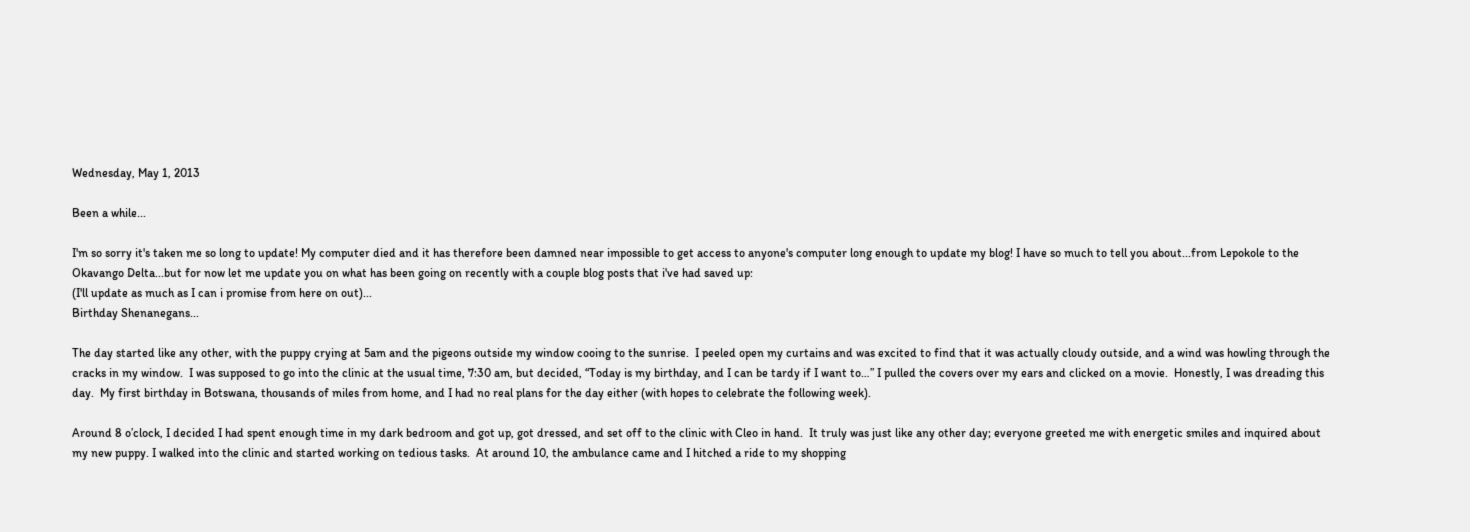Wednesday, May 1, 2013

Been a while...

I'm so sorry it's taken me so long to update! My computer died and it has therefore been damned near impossible to get access to anyone's computer long enough to update my blog! I have so much to tell you about...from Lepokole to the Okavango Delta...but for now let me update you on what has been going on recently with a couple blog posts that i've had saved up:
(I'll update as much as I can i promise from here on out)...
Birthday Shenanegans...

The day started like any other, with the puppy crying at 5am and the pigeons outside my window cooing to the sunrise.  I peeled open my curtains and was excited to find that it was actually cloudy outside, and a wind was howling through the cracks in my window.  I was supposed to go into the clinic at the usual time, 7:30 am, but decided, “Today is my birthday, and I can be tardy if I want to…” I pulled the covers over my ears and clicked on a movie.  Honestly, I was dreading this day.  My first birthday in Botswana, thousands of miles from home, and I had no real plans for the day either (with hopes to celebrate the following week).

Around 8 o’clock, I decided I had spent enough time in my dark bedroom and got up, got dressed, and set off to the clinic with Cleo in hand.  It truly was just like any other day; everyone greeted me with energetic smiles and inquired about my new puppy. I walked into the clinic and started working on tedious tasks.  At around 10, the ambulance came and I hitched a ride to my shopping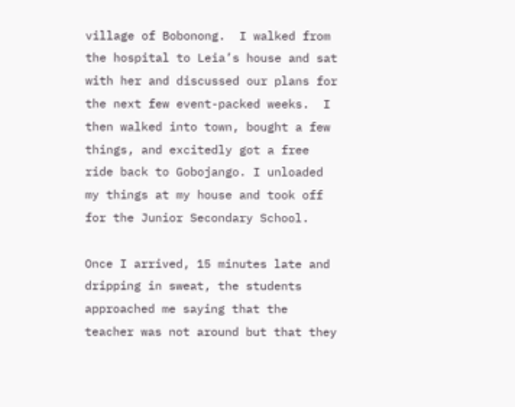village of Bobonong.  I walked from the hospital to Leia’s house and sat with her and discussed our plans for the next few event-packed weeks.  I then walked into town, bought a few things, and excitedly got a free ride back to Gobojango. I unloaded my things at my house and took off for the Junior Secondary School.

Once I arrived, 15 minutes late and dripping in sweat, the students approached me saying that the teacher was not around but that they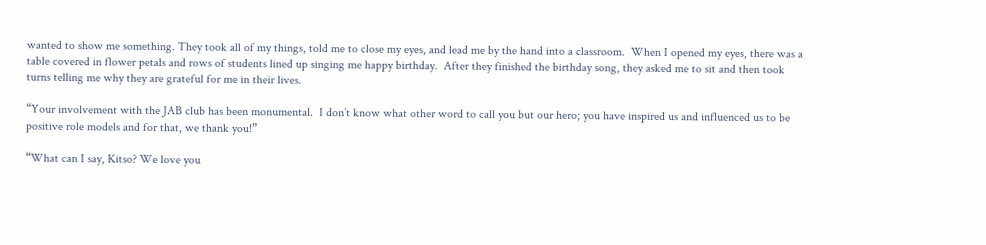wanted to show me something. They took all of my things, told me to close my eyes, and lead me by the hand into a classroom.  When I opened my eyes, there was a table covered in flower petals and rows of students lined up singing me happy birthday.  After they finished the birthday song, they asked me to sit and then took turns telling me why they are grateful for me in their lives.

“Your involvement with the JAB club has been monumental.  I don’t know what other word to call you but our hero; you have inspired us and influenced us to be positive role models and for that, we thank you!”

“What can I say, Kitso? We love you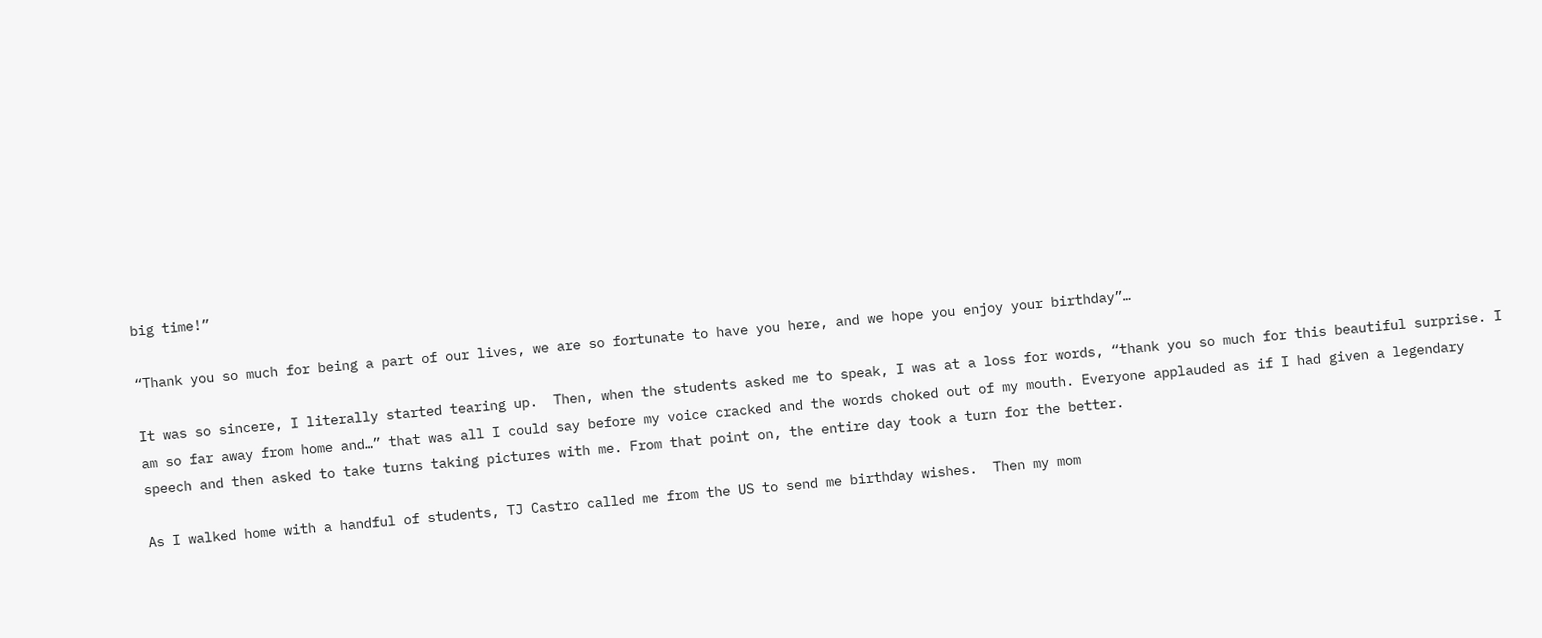big time!”

“Thank you so much for being a part of our lives, we are so fortunate to have you here, and we hope you enjoy your birthday”…

It was so sincere, I literally started tearing up.  Then, when the students asked me to speak, I was at a loss for words, “thank you so much for this beautiful surprise. I am so far away from home and…” that was all I could say before my voice cracked and the words choked out of my mouth. Everyone applauded as if I had given a legendary speech and then asked to take turns taking pictures with me. From that point on, the entire day took a turn for the better.

As I walked home with a handful of students, TJ Castro called me from the US to send me birthday wishes.  Then my mom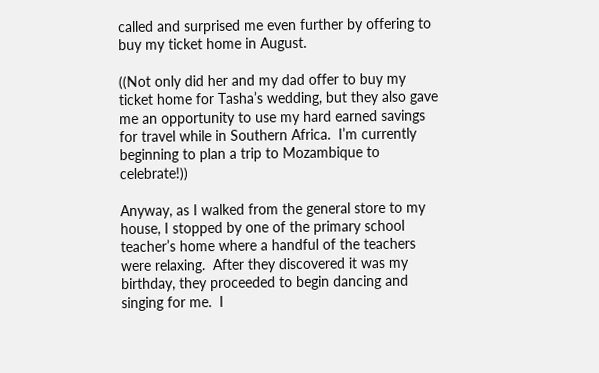called and surprised me even further by offering to buy my ticket home in August.

((Not only did her and my dad offer to buy my ticket home for Tasha’s wedding, but they also gave me an opportunity to use my hard earned savings for travel while in Southern Africa.  I’m currently beginning to plan a trip to Mozambique to celebrate!))

Anyway, as I walked from the general store to my house, I stopped by one of the primary school teacher’s home where a handful of the teachers were relaxing.  After they discovered it was my birthday, they proceeded to begin dancing and singing for me.  I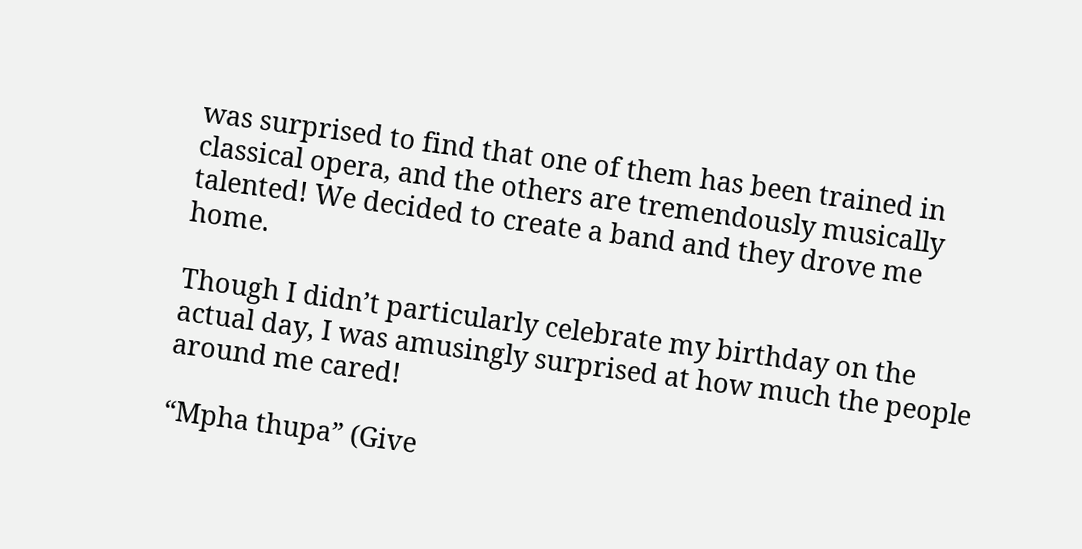was surprised to find that one of them has been trained in classical opera, and the others are tremendously musically talented! We decided to create a band and they drove me home.

Though I didn’t particularly celebrate my birthday on the actual day, I was amusingly surprised at how much the people around me cared!

“Mpha thupa” (Give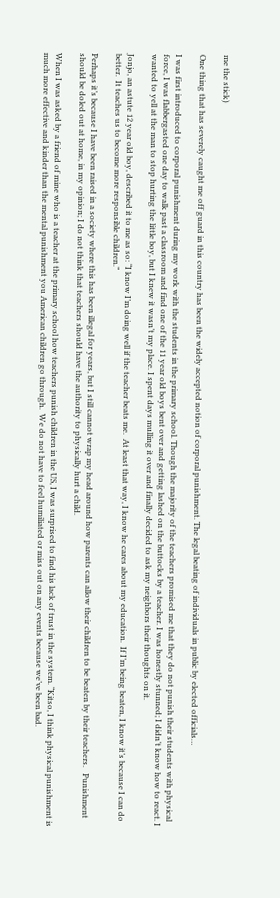me the stick)

One thing that has severely caught me off guard in this country has been the widely accepted notion of corporal punishment. The legal beating of individuals in public by elected officials…

I was first introduced to corporal punishment during my work with the students in the primary school. Though the majority of the teachers promised me that they do not punish their students with physical force, I was flabbergasted one day to walk past a classroom and find one of the 11 year old boys bent over and getting lashed on the buttocks by a teacher. I was honestly stunned; I didn’t know how to react. I wanted to yell at the man to stop hurting the little boy, but I knew it wasn’t my place. I spent days mulling it over and finally decided to ask my neighbors their thoughts on it.

Jonjo, an astute 12 year old boy, described it to me as so: “I know I’m doing well if the teacher beats me.  At least that way, I know he cares about my education.  If I’m being beaten, I know it’s because I can do better.  It teaches us to become more responsible children.”

Perhaps it’s because I have been raised in a society where this has been illegal for years, but I still cannot wrap my head around how parents can allow their children to be beaten by their teachers.   Punishment should be doled out at home, in my opinion; I do not think that teachers should have the authority to physically hurt a child.

When I was asked by a friend of mine who is a teacher at the primary school how teachers punish children in the US, I was surprised to find his lack of trust in the system. “Kitso, I think physical punishment is much more effective and kinder than the mental punishment you American children go through.  We do not have to feel humiliated or miss out on any events because we’ve been bad.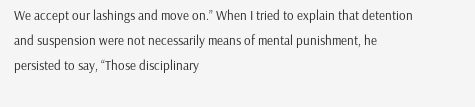We accept our lashings and move on.” When I tried to explain that detention and suspension were not necessarily means of mental punishment, he persisted to say, “Those disciplinary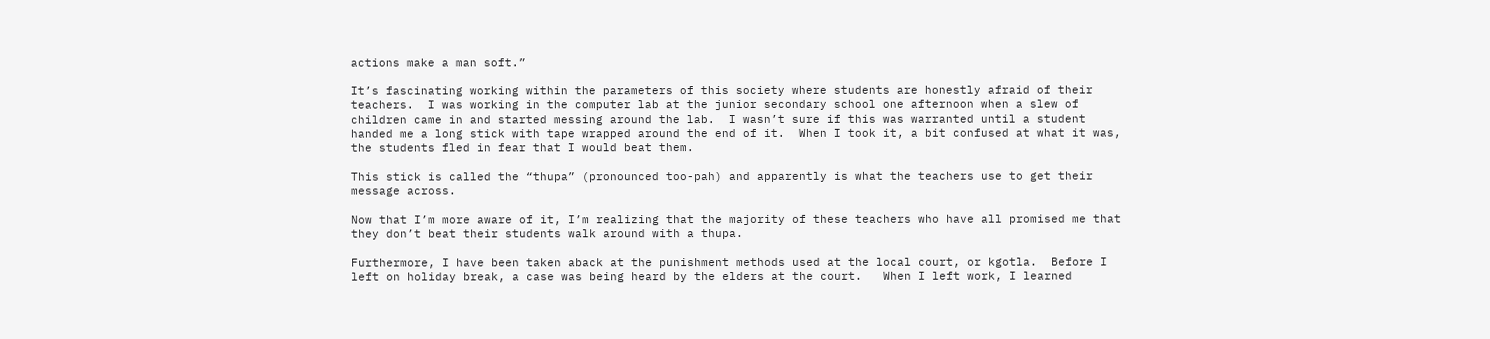actions make a man soft.”

It’s fascinating working within the parameters of this society where students are honestly afraid of their teachers.  I was working in the computer lab at the junior secondary school one afternoon when a slew of children came in and started messing around the lab.  I wasn’t sure if this was warranted until a student handed me a long stick with tape wrapped around the end of it.  When I took it, a bit confused at what it was, the students fled in fear that I would beat them.

This stick is called the “thupa” (pronounced too-pah) and apparently is what the teachers use to get their message across.

Now that I’m more aware of it, I’m realizing that the majority of these teachers who have all promised me that they don’t beat their students walk around with a thupa.

Furthermore, I have been taken aback at the punishment methods used at the local court, or kgotla.  Before I left on holiday break, a case was being heard by the elders at the court.   When I left work, I learned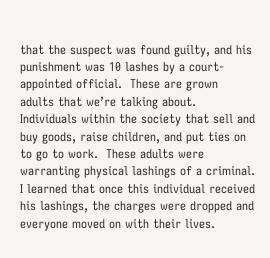that the suspect was found guilty, and his punishment was 10 lashes by a court-appointed official.  These are grown adults that we’re talking about.  Individuals within the society that sell and buy goods, raise children, and put ties on to go to work.  These adults were warranting physical lashings of a criminal. I learned that once this individual received his lashings, the charges were dropped and everyone moved on with their lives.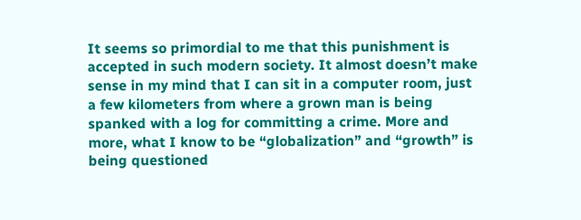It seems so primordial to me that this punishment is accepted in such modern society. It almost doesn’t make sense in my mind that I can sit in a computer room, just a few kilometers from where a grown man is being spanked with a log for committing a crime. More and more, what I know to be “globalization” and “growth” is being questioned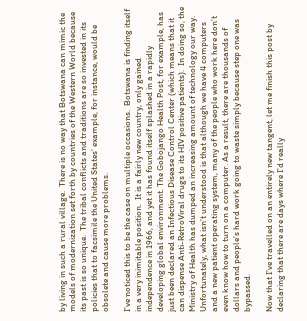by living in such a rural village.  There is no way that Botswana can mimic the models of modernization set forth by countries of the Western World because its past is so unique.  The tribal conflicts and traditions are so invested in its policies that to facsimile the United States’ example, for instance, would be obsolete and cause more problems.

I’ve noticed this to be the case on multiple occasions.  Botswana is finding itself in a very inimitable position.  It is a fairly new country, only gained independence in 1966, and yet it has found itself splashed in a rapidly developing global environment. The Gobojango Health Post, for example, has just been declared an Infectious Disease Control Center (which means that it can dispense Anti-RetroViral drugs to its HIV positive patients).  In doing so, the Ministry of Health has dumped an increasing amount of technology our way.  Unfortunately, what isn’t understood is that although we have 4 computers and a new patient operating system, many of the people who work here don’t even know how to turn on a computer. As a result, there are thousands of dollars and people’s hard work going to waste simply because step one was bypassed.

Now that I’ve travelled on an entirely new tangent, let me finish this post by declaring that there are days where I’d really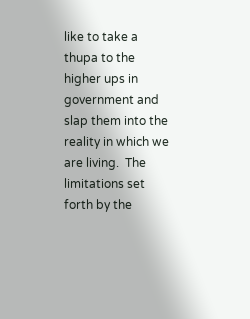like to take a thupa to the higher ups in government and slap them into the reality in which we are living.  The limitations set forth by the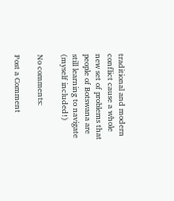traditional and modern conflict cause a whole new set of problems that people of Botswana are still learning to navigate (myself included!)

No comments:

Post a Comment